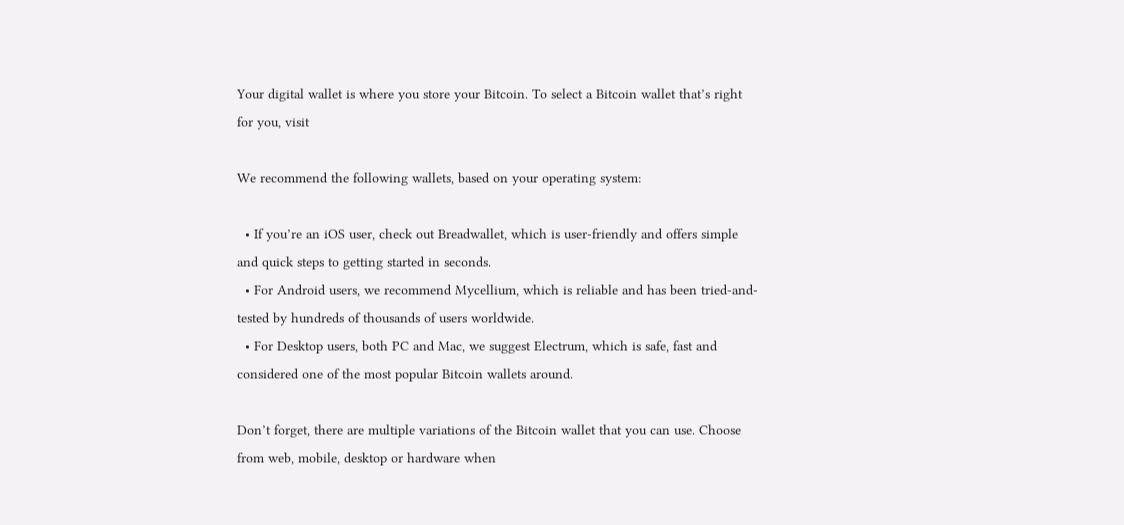Your digital wallet is where you store your Bitcoin. To select a Bitcoin wallet that’s right for you, visit

We recommend the following wallets, based on your operating system:

  • If you’re an iOS user, check out Breadwallet, which is user-friendly and offers simple and quick steps to getting started in seconds.
  • For Android users, we recommend Mycellium, which is reliable and has been tried-and-tested by hundreds of thousands of users worldwide.
  • For Desktop users, both PC and Mac, we suggest Electrum, which is safe, fast and considered one of the most popular Bitcoin wallets around.

Don’t forget, there are multiple variations of the Bitcoin wallet that you can use. Choose from web, mobile, desktop or hardware when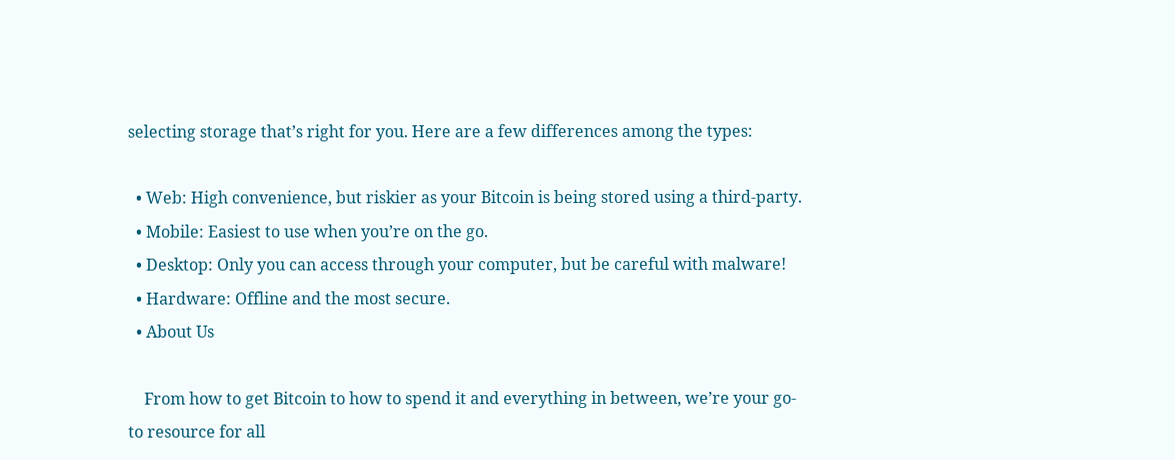selecting storage that’s right for you. Here are a few differences among the types:

  • Web: High convenience, but riskier as your Bitcoin is being stored using a third-party.
  • Mobile: Easiest to use when you’re on the go.
  • Desktop: Only you can access through your computer, but be careful with malware!
  • Hardware: Offline and the most secure.
  • About Us

    From how to get Bitcoin to how to spend it and everything in between, we’re your go-to resource for all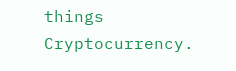things Cryptocurrency.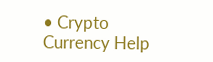• Crypto Currency Help